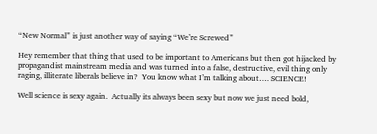“New Normal” is just another way of saying “We’re Screwed”

Hey remember that thing that used to be important to Americans but then got hijacked by propagandist mainstream media and was turned into a false, destructive, evil thing only raging, illiterate liberals believe in?  You know what I’m talking about…. SCIENCE!

Well science is sexy again.  Actually its always been sexy but now we just need bold,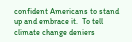confident Americans to stand up and embrace it.  To tell climate change deniers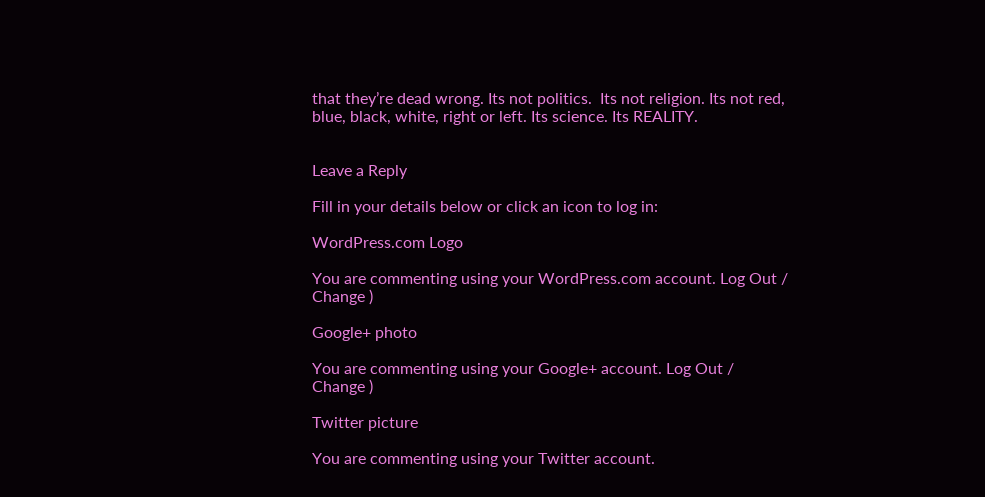that they’re dead wrong. Its not politics.  Its not religion. Its not red, blue, black, white, right or left. Its science. Its REALITY.


Leave a Reply

Fill in your details below or click an icon to log in:

WordPress.com Logo

You are commenting using your WordPress.com account. Log Out /  Change )

Google+ photo

You are commenting using your Google+ account. Log Out /  Change )

Twitter picture

You are commenting using your Twitter account.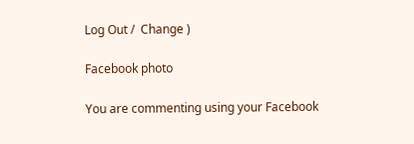Log Out /  Change )

Facebook photo

You are commenting using your Facebook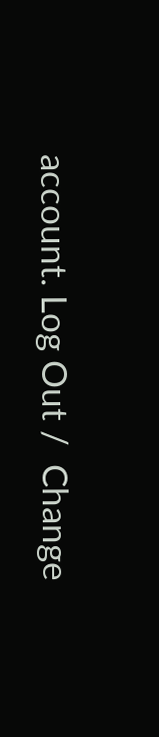account. Log Out /  Change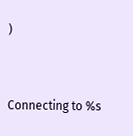)


Connecting to %s